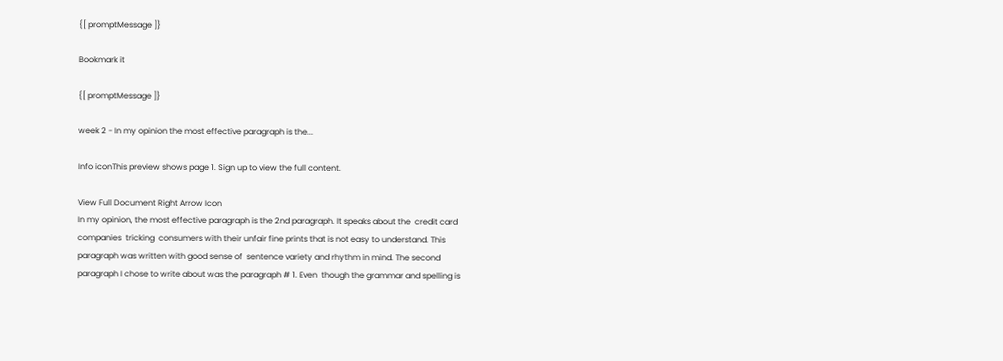{[ promptMessage ]}

Bookmark it

{[ promptMessage ]}

week 2 - In my opinion the most effective paragraph is the...

Info iconThis preview shows page 1. Sign up to view the full content.

View Full Document Right Arrow Icon
In my opinion, the most effective paragraph is the 2nd paragraph. It speaks about the  credit card companies  tricking  consumers with their unfair fine prints that is not easy to understand. This paragraph was written with good sense of  sentence variety and rhythm in mind. The second paragraph I chose to write about was the paragraph # 1. Even  though the grammar and spelling is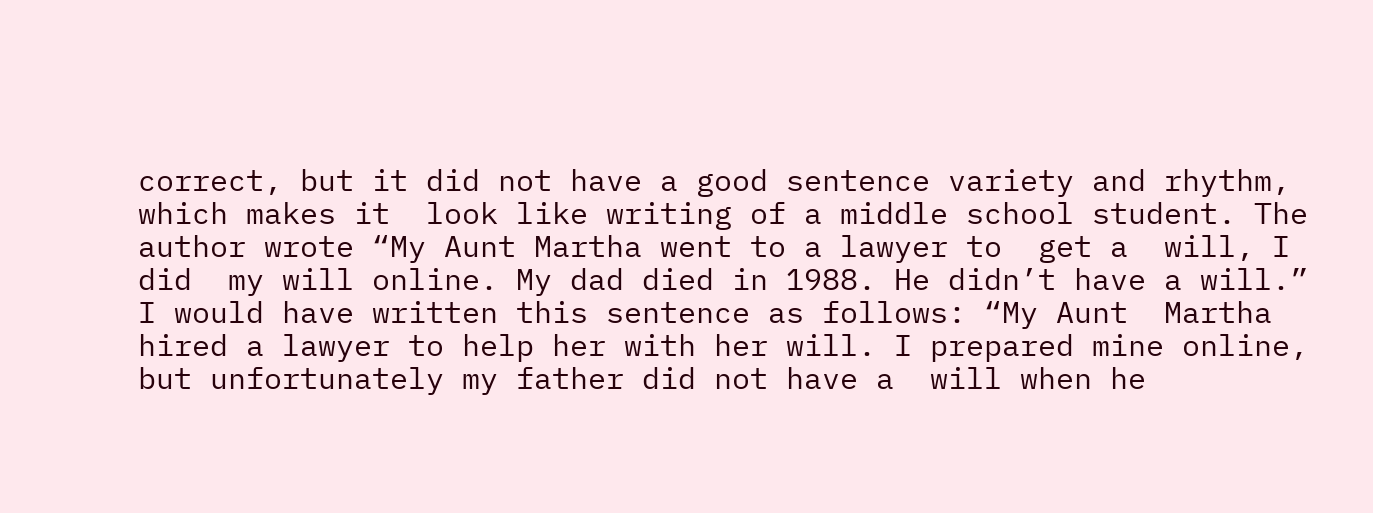correct, but it did not have a good sentence variety and rhythm, which makes it  look like writing of a middle school student. The author wrote “My Aunt Martha went to a lawyer to  get a  will, I did  my will online. My dad died in 1988. He didn’t have a will.” I would have written this sentence as follows: “My Aunt  Martha hired a lawyer to help her with her will. I prepared mine online, but unfortunately my father did not have a  will when he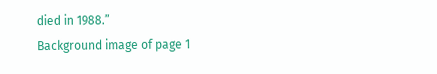died in 1988.”
Background image of page 1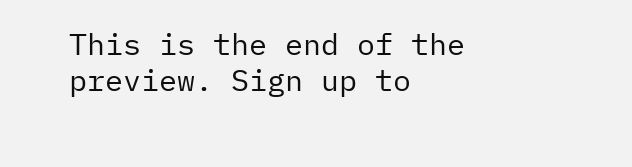This is the end of the preview. Sign up to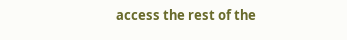access the rest of the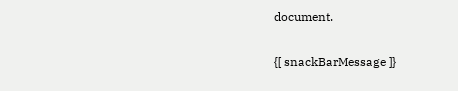document.

{[ snackBarMessage ]}